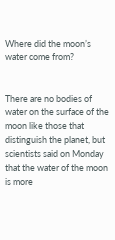Where did the moon’s water come from?


There are no bodies of water on the surface of the moon like those that distinguish the planet, but scientists said on Monday that the water of the moon is more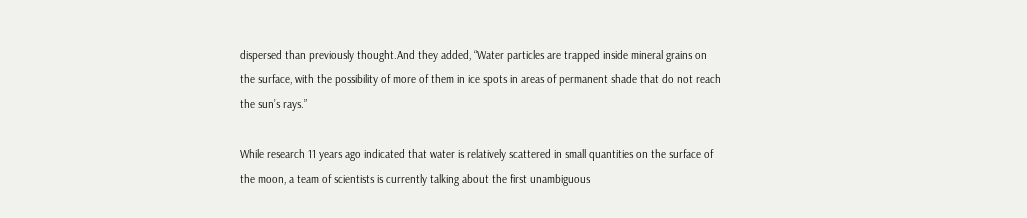dispersed than previously thought.And they added, “Water particles are trapped inside mineral grains on the surface, with the possibility of more of them in ice spots in areas of permanent shade that do not reach the sun’s rays.”

While research 11 years ago indicated that water is relatively scattered in small quantities on the surface of the moon, a team of scientists is currently talking about the first unambiguous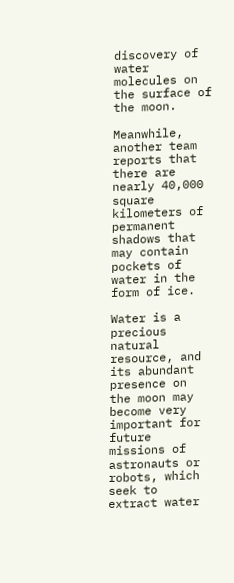discovery of water molecules on the surface of the moon.

Meanwhile, another team reports that there are nearly 40,000 square kilometers of permanent shadows that may contain pockets of water in the form of ice.

Water is a precious natural resource, and its abundant presence on the moon may become very important for future missions of astronauts or robots, which seek to extract water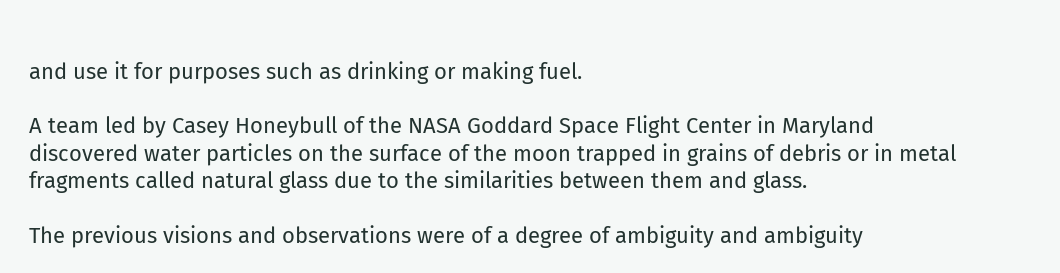and use it for purposes such as drinking or making fuel.

A team led by Casey Honeybull of the NASA Goddard Space Flight Center in Maryland discovered water particles on the surface of the moon trapped in grains of debris or in metal fragments called natural glass due to the similarities between them and glass.

The previous visions and observations were of a degree of ambiguity and ambiguity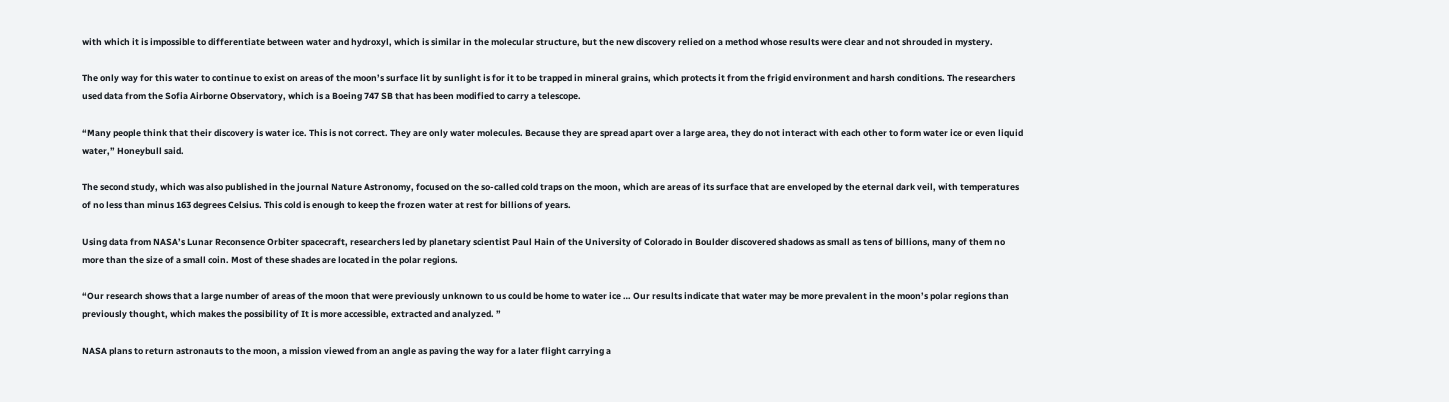with which it is impossible to differentiate between water and hydroxyl, which is similar in the molecular structure, but the new discovery relied on a method whose results were clear and not shrouded in mystery.

The only way for this water to continue to exist on areas of the moon’s surface lit by sunlight is for it to be trapped in mineral grains, which protects it from the frigid environment and harsh conditions. The researchers used data from the Sofia Airborne Observatory, which is a Boeing 747 SB that has been modified to carry a telescope.

“Many people think that their discovery is water ice. This is not correct. They are only water molecules. Because they are spread apart over a large area, they do not interact with each other to form water ice or even liquid water,” Honeybull said.

The second study, which was also published in the journal Nature Astronomy, focused on the so-called cold traps on the moon, which are areas of its surface that are enveloped by the eternal dark veil, with temperatures of no less than minus 163 degrees Celsius. This cold is enough to keep the frozen water at rest for billions of years.

Using data from NASA’s Lunar Reconsence Orbiter spacecraft, researchers led by planetary scientist Paul Hain of the University of Colorado in Boulder discovered shadows as small as tens of billions, many of them no more than the size of a small coin. Most of these shades are located in the polar regions.

“Our research shows that a large number of areas of the moon that were previously unknown to us could be home to water ice … Our results indicate that water may be more prevalent in the moon’s polar regions than previously thought, which makes the possibility of It is more accessible, extracted and analyzed. ”

NASA plans to return astronauts to the moon, a mission viewed from an angle as paving the way for a later flight carrying a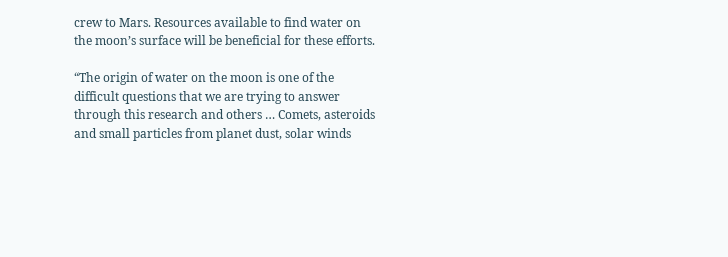crew to Mars. Resources available to find water on the moon’s surface will be beneficial for these efforts.

“The origin of water on the moon is one of the difficult questions that we are trying to answer through this research and others … Comets, asteroids and small particles from planet dust, solar winds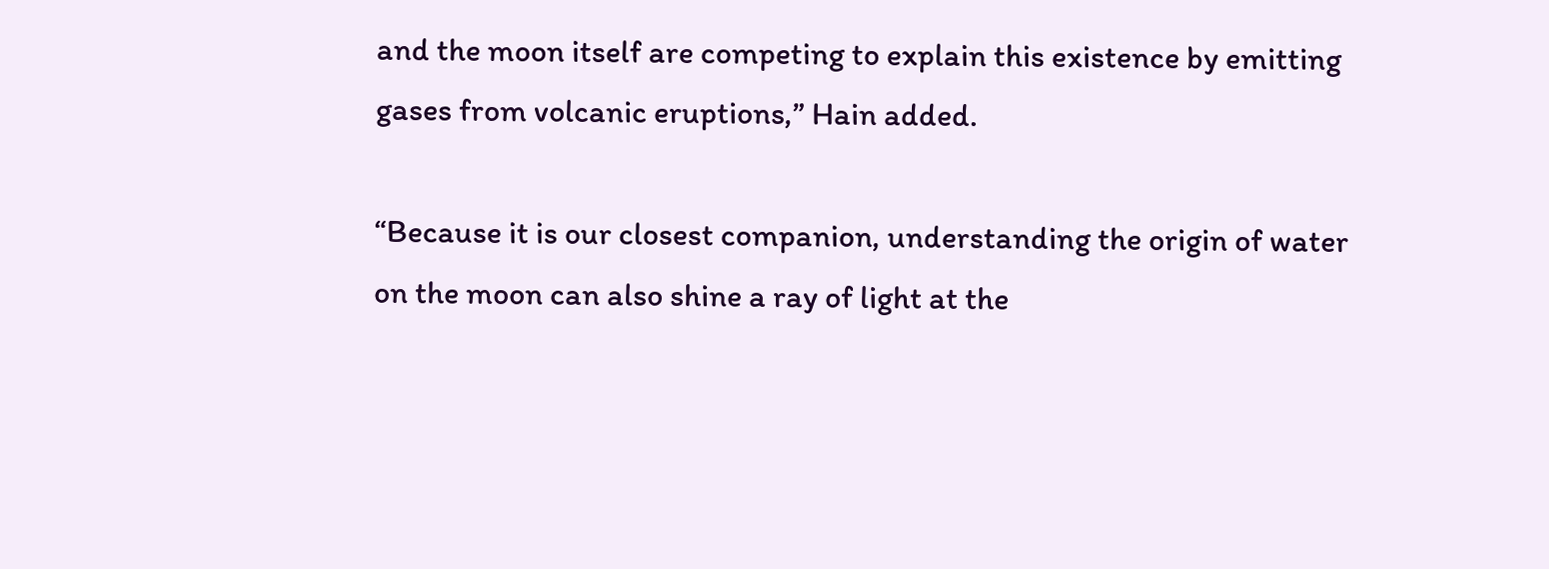and the moon itself are competing to explain this existence by emitting gases from volcanic eruptions,” Hain added.

“Because it is our closest companion, understanding the origin of water on the moon can also shine a ray of light at the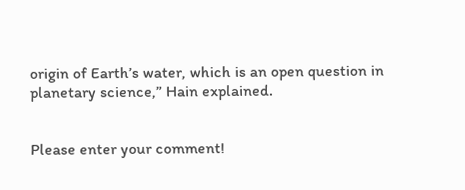origin of Earth’s water, which is an open question in planetary science,” Hain explained.


Please enter your comment!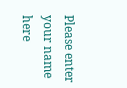Please enter your name here